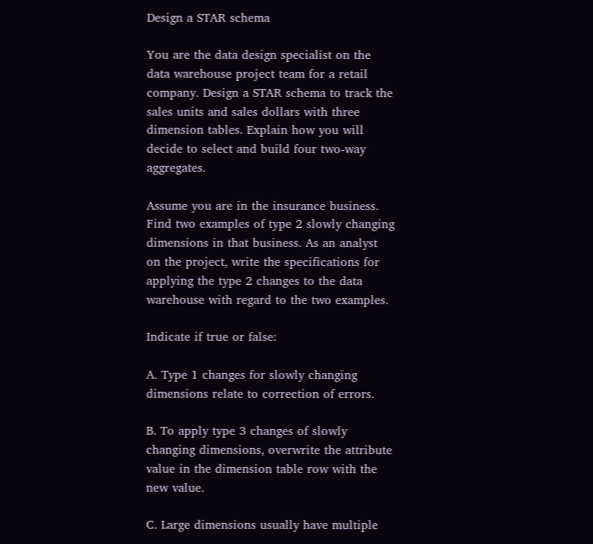Design a STAR schema

You are the data design specialist on the data warehouse project team for a retail company. Design a STAR schema to track the sales units and sales dollars with three dimension tables. Explain how you will decide to select and build four two-way aggregates.

Assume you are in the insurance business. Find two examples of type 2 slowly changing dimensions in that business. As an analyst on the project, write the specifications for applying the type 2 changes to the data warehouse with regard to the two examples.

Indicate if true or false:

A. Type 1 changes for slowly changing dimensions relate to correction of errors.

B. To apply type 3 changes of slowly changing dimensions, overwrite the attribute value in the dimension table row with the new value.

C. Large dimensions usually have multiple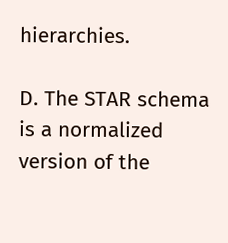hierarchies.

D. The STAR schema is a normalized version of the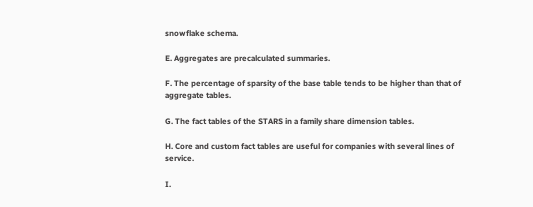snowflake schema.

E. Aggregates are precalculated summaries.

F. The percentage of sparsity of the base table tends to be higher than that of aggregate tables.

G. The fact tables of the STARS in a family share dimension tables.

H. Core and custom fact tables are useful for companies with several lines of service.

I.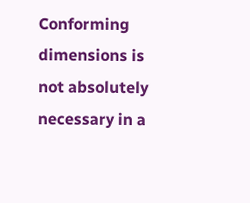Conforming dimensions is not absolutely necessary in a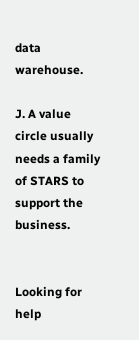data warehouse.

J. A value circle usually needs a family of STARS to support the business.


Looking for help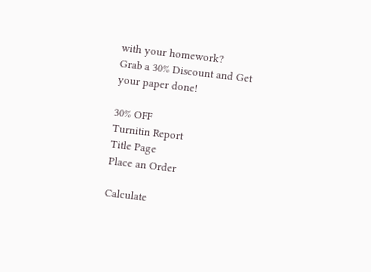with your homework?
Grab a 30% Discount and Get your paper done!

30% OFF
Turnitin Report
Title Page
Place an Order

Calculate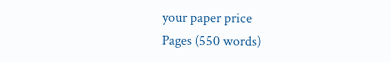your paper price
Pages (550 words)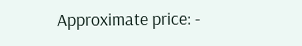Approximate price: -